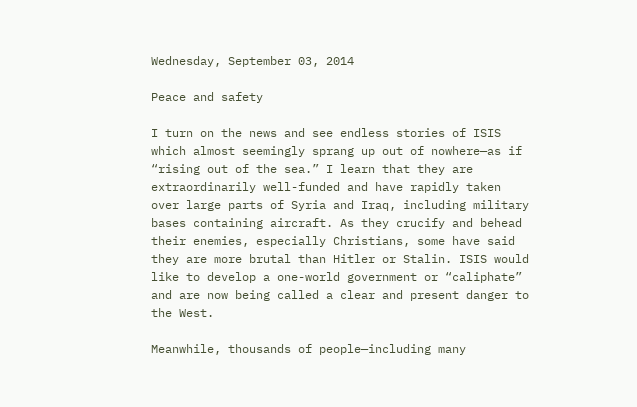Wednesday, September 03, 2014

Peace and safety

I turn on the news and see endless stories of ISIS which almost seemingly sprang up out of nowhere—as if “rising out of the sea.” I learn that they are extraordinarily well-funded and have rapidly taken over large parts of Syria and Iraq, including military bases containing aircraft. As they crucify and behead their enemies, especially Christians, some have said they are more brutal than Hitler or Stalin. ISIS would like to develop a one-world government or “caliphate” and are now being called a clear and present danger to the West.

Meanwhile, thousands of people—including many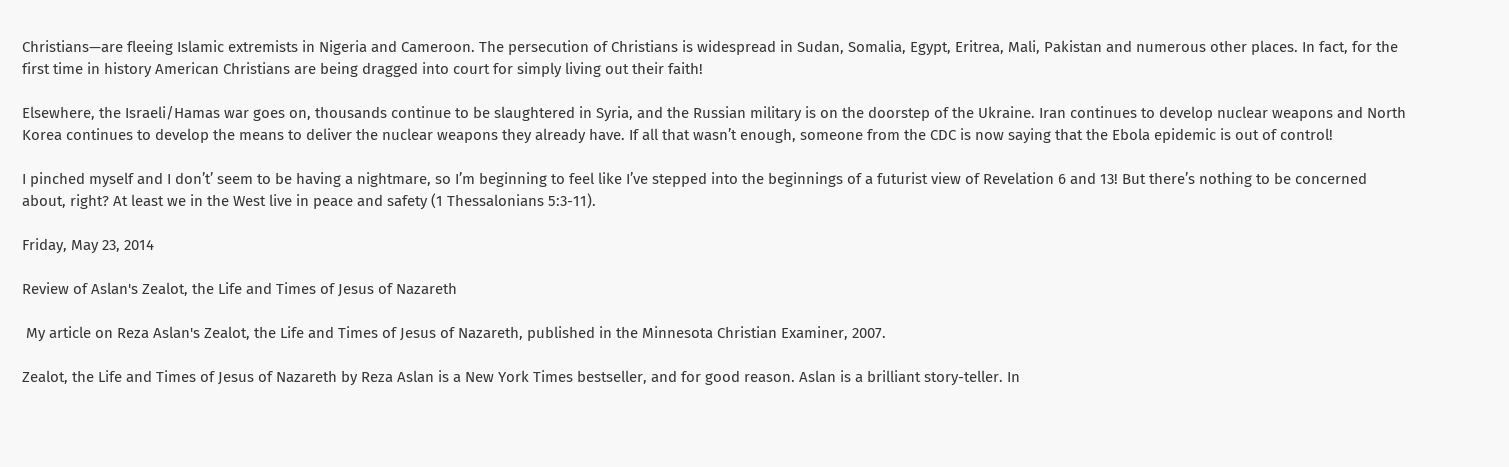Christians—are fleeing Islamic extremists in Nigeria and Cameroon. The persecution of Christians is widespread in Sudan, Somalia, Egypt, Eritrea, Mali, Pakistan and numerous other places. In fact, for the first time in history American Christians are being dragged into court for simply living out their faith!

Elsewhere, the Israeli/Hamas war goes on, thousands continue to be slaughtered in Syria, and the Russian military is on the doorstep of the Ukraine. Iran continues to develop nuclear weapons and North Korea continues to develop the means to deliver the nuclear weapons they already have. If all that wasn’t enough, someone from the CDC is now saying that the Ebola epidemic is out of control!

I pinched myself and I don’t’ seem to be having a nightmare, so I’m beginning to feel like I’ve stepped into the beginnings of a futurist view of Revelation 6 and 13! But there’s nothing to be concerned about, right? At least we in the West live in peace and safety (1 Thessalonians 5:3-11).

Friday, May 23, 2014

Review of Aslan's Zealot, the Life and Times of Jesus of Nazareth

 My article on Reza Aslan's Zealot, the Life and Times of Jesus of Nazareth, published in the Minnesota Christian Examiner, 2007.

Zealot, the Life and Times of Jesus of Nazareth by Reza Aslan is a New York Times bestseller, and for good reason. Aslan is a brilliant story-teller. In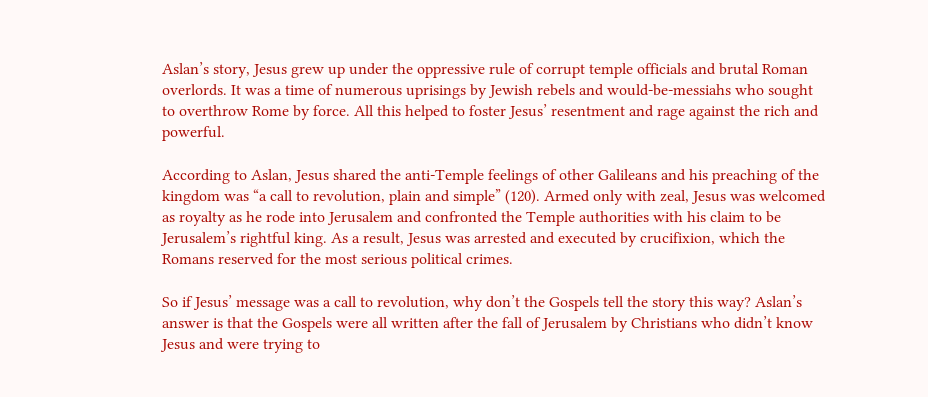Aslan’s story, Jesus grew up under the oppressive rule of corrupt temple officials and brutal Roman overlords. It was a time of numerous uprisings by Jewish rebels and would-be-messiahs who sought to overthrow Rome by force. All this helped to foster Jesus’ resentment and rage against the rich and powerful.

According to Aslan, Jesus shared the anti-Temple feelings of other Galileans and his preaching of the kingdom was “a call to revolution, plain and simple” (120). Armed only with zeal, Jesus was welcomed as royalty as he rode into Jerusalem and confronted the Temple authorities with his claim to be Jerusalem’s rightful king. As a result, Jesus was arrested and executed by crucifixion, which the Romans reserved for the most serious political crimes.

So if Jesus’ message was a call to revolution, why don’t the Gospels tell the story this way? Aslan’s answer is that the Gospels were all written after the fall of Jerusalem by Christians who didn’t know Jesus and were trying to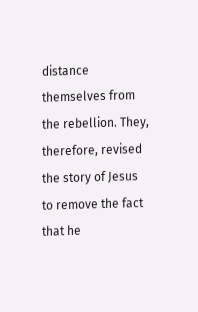distance themselves from the rebellion. They, therefore, revised the story of Jesus to remove the fact that he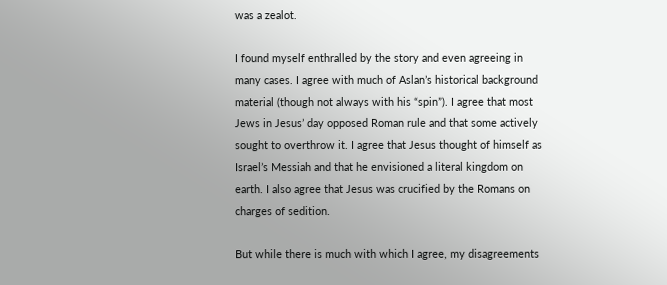was a zealot.

I found myself enthralled by the story and even agreeing in many cases. I agree with much of Aslan’s historical background material (though not always with his “spin”). I agree that most Jews in Jesus’ day opposed Roman rule and that some actively sought to overthrow it. I agree that Jesus thought of himself as Israel’s Messiah and that he envisioned a literal kingdom on earth. I also agree that Jesus was crucified by the Romans on charges of sedition.

But while there is much with which I agree, my disagreements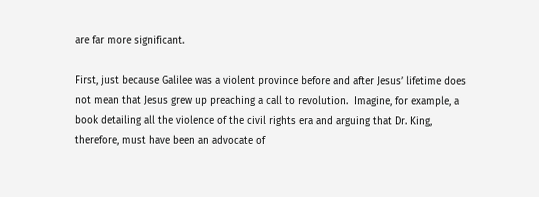are far more significant.

First, just because Galilee was a violent province before and after Jesus’ lifetime does not mean that Jesus grew up preaching a call to revolution.  Imagine, for example, a book detailing all the violence of the civil rights era and arguing that Dr. King, therefore, must have been an advocate of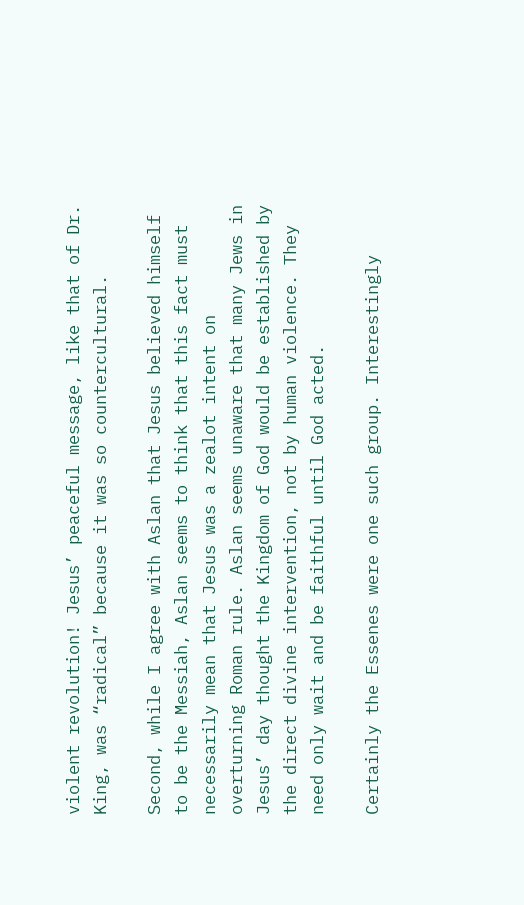violent revolution! Jesus’ peaceful message, like that of Dr. King, was “radical” because it was so countercultural.

Second, while I agree with Aslan that Jesus believed himself to be the Messiah, Aslan seems to think that this fact must necessarily mean that Jesus was a zealot intent on overturning Roman rule. Aslan seems unaware that many Jews in Jesus’ day thought the Kingdom of God would be established by the direct divine intervention, not by human violence. They need only wait and be faithful until God acted.

Certainly the Essenes were one such group. Interestingly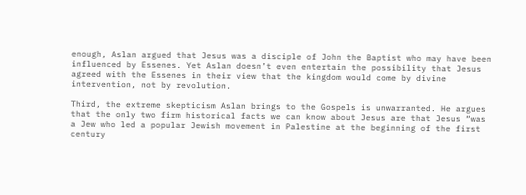enough, Aslan argued that Jesus was a disciple of John the Baptist who may have been influenced by Essenes. Yet Aslan doesn’t even entertain the possibility that Jesus agreed with the Essenes in their view that the kingdom would come by divine intervention, not by revolution.

Third, the extreme skepticism Aslan brings to the Gospels is unwarranted. He argues that the only two firm historical facts we can know about Jesus are that Jesus “was a Jew who led a popular Jewish movement in Palestine at the beginning of the first century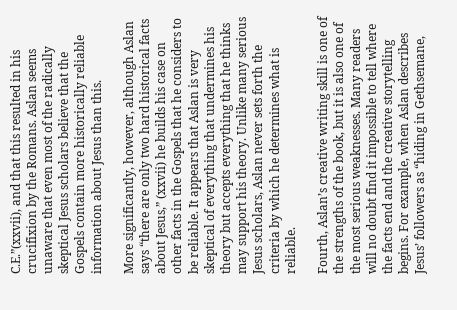C.E.”(xxvii), and that this resulted in his crucifixion by the Romans. Aslan seems unaware that even most of the radically skeptical Jesus scholars believe that the Gospels contain more historically reliable information about Jesus than this.

More significantly, however, although Aslan says “there are only two hard historical facts about Jesus,” (xxvii) he builds his case on other facts in the Gospels that he considers to be reliable. It appears that Aslan is very skeptical of everything that undermines his theory but accepts everything that he thinks may support his theory. Unlike many serious Jesus scholars, Aslan never sets forth the criteria by which he determines what is reliable.

Fourth, Aslan’s creative writing skill is one of the strengths of the book, but it is also one of the most serious weaknesses. Many readers will no doubt find it impossible to tell where the facts end and the creative storytelling begins. For example, when Aslan describes Jesus’ followers as “hiding in Gethsemane,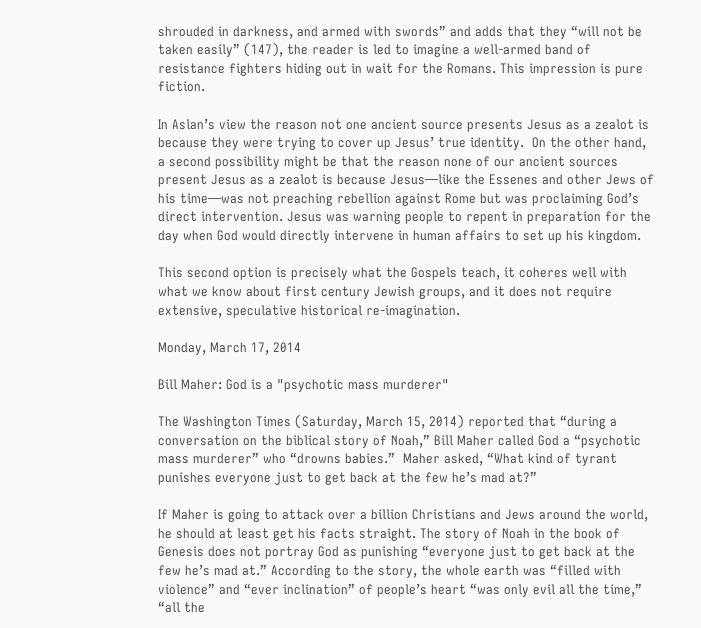shrouded in darkness, and armed with swords” and adds that they “will not be taken easily” (147), the reader is led to imagine a well-armed band of resistance fighters hiding out in wait for the Romans. This impression is pure fiction.

In Aslan’s view the reason not one ancient source presents Jesus as a zealot is because they were trying to cover up Jesus’ true identity.  On the other hand, a second possibility might be that the reason none of our ancient sources present Jesus as a zealot is because Jesus—like the Essenes and other Jews of his time—was not preaching rebellion against Rome but was proclaiming God’s direct intervention. Jesus was warning people to repent in preparation for the day when God would directly intervene in human affairs to set up his kingdom.

This second option is precisely what the Gospels teach, it coheres well with what we know about first century Jewish groups, and it does not require extensive, speculative historical re-imagination.

Monday, March 17, 2014

Bill Maher: God is a "psychotic mass murderer"

The Washington Times (Saturday, March 15, 2014) reported that “during a conversation on the biblical story of Noah,” Bill Maher called God a “psychotic mass murderer” who “drowns babies.”  Maher asked, “What kind of tyrant punishes everyone just to get back at the few he’s mad at?”

If Maher is going to attack over a billion Christians and Jews around the world, he should at least get his facts straight. The story of Noah in the book of Genesis does not portray God as punishing “everyone just to get back at the few he’s mad at.” According to the story, the whole earth was “filled with  violence” and “ever inclination” of people’s heart “was only evil all the time,” “all the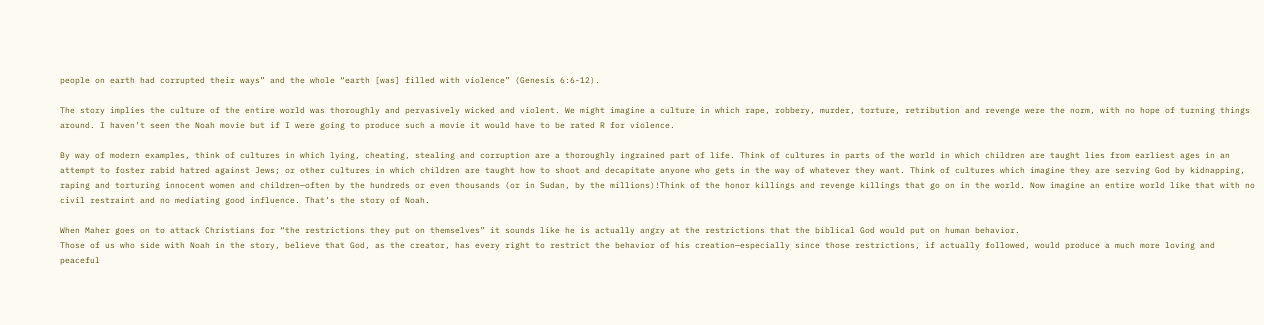people on earth had corrupted their ways” and the whole “earth [was] filled with violence” (Genesis 6:6-12).

The story implies the culture of the entire world was thoroughly and pervasively wicked and violent. We might imagine a culture in which rape, robbery, murder, torture, retribution and revenge were the norm, with no hope of turning things around. I haven’t seen the Noah movie but if I were going to produce such a movie it would have to be rated R for violence.

By way of modern examples, think of cultures in which lying, cheating, stealing and corruption are a thoroughly ingrained part of life. Think of cultures in parts of the world in which children are taught lies from earliest ages in an attempt to foster rabid hatred against Jews; or other cultures in which children are taught how to shoot and decapitate anyone who gets in the way of whatever they want. Think of cultures which imagine they are serving God by kidnapping, raping and torturing innocent women and children—often by the hundreds or even thousands (or in Sudan, by the millions)!Think of the honor killings and revenge killings that go on in the world. Now imagine an entire world like that with no civil restraint and no mediating good influence. That’s the story of Noah.

When Maher goes on to attack Christians for “the restrictions they put on themselves” it sounds like he is actually angry at the restrictions that the biblical God would put on human behavior.
Those of us who side with Noah in the story, believe that God, as the creator, has every right to restrict the behavior of his creation—especially since those restrictions, if actually followed, would produce a much more loving and peaceful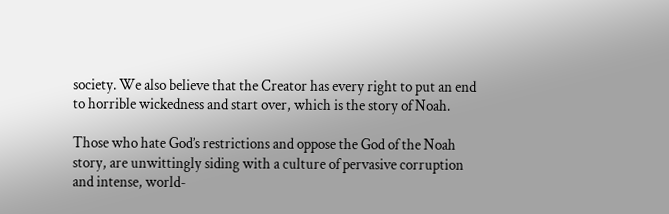society. We also believe that the Creator has every right to put an end to horrible wickedness and start over, which is the story of Noah.

Those who hate God’s restrictions and oppose the God of the Noah story, are unwittingly siding with a culture of pervasive corruption and intense, world-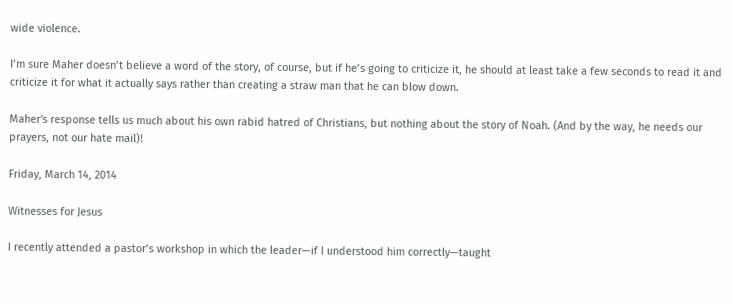wide violence.

I’m sure Maher doesn’t believe a word of the story, of course, but if he’s going to criticize it, he should at least take a few seconds to read it and criticize it for what it actually says rather than creating a straw man that he can blow down.

Maher's response tells us much about his own rabid hatred of Christians, but nothing about the story of Noah. (And by the way, he needs our prayers, not our hate mail)!

Friday, March 14, 2014

Witnesses for Jesus

I recently attended a pastor’s workshop in which the leader—if I understood him correctly—taught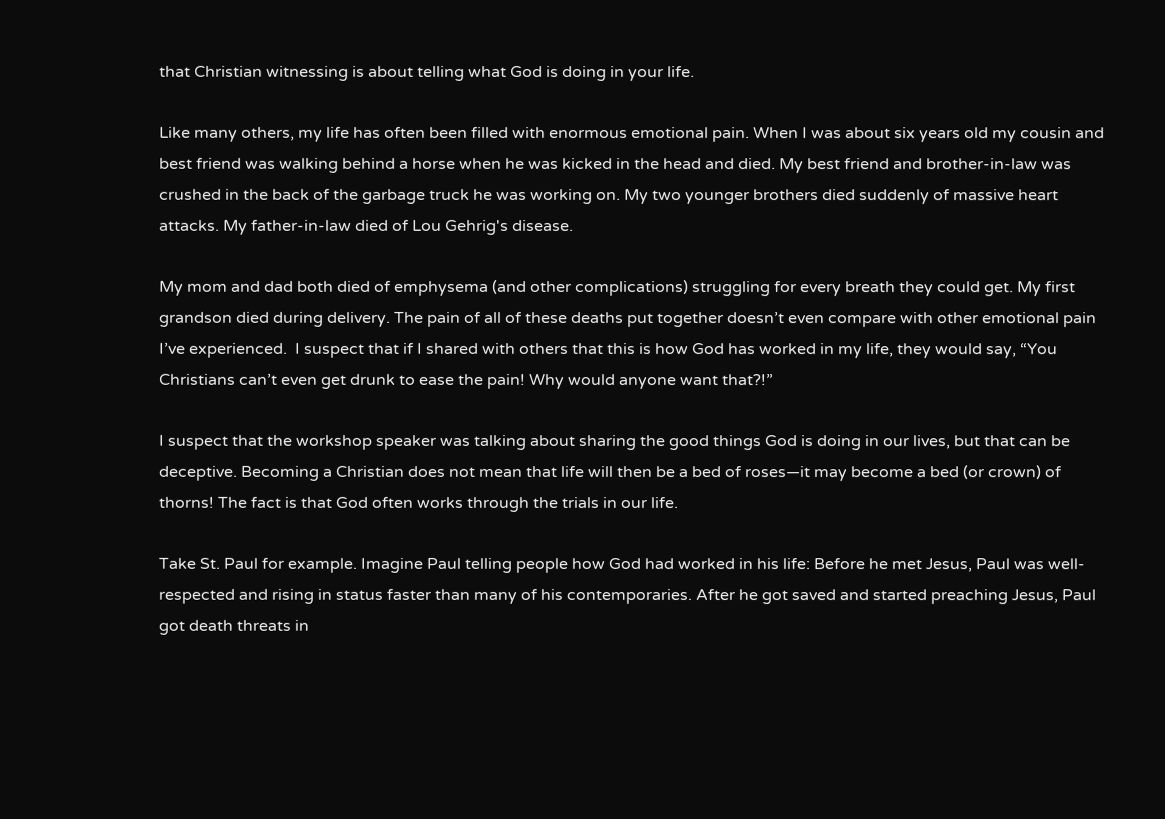that Christian witnessing is about telling what God is doing in your life.

Like many others, my life has often been filled with enormous emotional pain. When I was about six years old my cousin and best friend was walking behind a horse when he was kicked in the head and died. My best friend and brother-in-law was crushed in the back of the garbage truck he was working on. My two younger brothers died suddenly of massive heart attacks. My father-in-law died of Lou Gehrig's disease.

My mom and dad both died of emphysema (and other complications) struggling for every breath they could get. My first grandson died during delivery. The pain of all of these deaths put together doesn’t even compare with other emotional pain I’ve experienced.  I suspect that if I shared with others that this is how God has worked in my life, they would say, “You Christians can’t even get drunk to ease the pain! Why would anyone want that?!”

I suspect that the workshop speaker was talking about sharing the good things God is doing in our lives, but that can be deceptive. Becoming a Christian does not mean that life will then be a bed of roses—it may become a bed (or crown) of thorns! The fact is that God often works through the trials in our life.

Take St. Paul for example. Imagine Paul telling people how God had worked in his life: Before he met Jesus, Paul was well-respected and rising in status faster than many of his contemporaries. After he got saved and started preaching Jesus, Paul got death threats in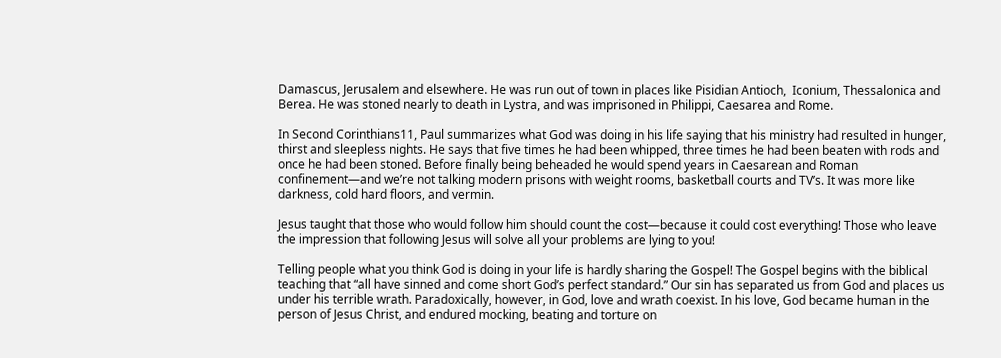Damascus, Jerusalem and elsewhere. He was run out of town in places like Pisidian Antioch,  Iconium, Thessalonica and Berea. He was stoned nearly to death in Lystra, and was imprisoned in Philippi, Caesarea and Rome.

In Second Corinthians11, Paul summarizes what God was doing in his life saying that his ministry had resulted in hunger, thirst and sleepless nights. He says that five times he had been whipped, three times he had been beaten with rods and once he had been stoned. Before finally being beheaded he would spend years in Caesarean and Roman confinement—and we’re not talking modern prisons with weight rooms, basketball courts and TV’s. It was more like darkness, cold hard floors, and vermin.

Jesus taught that those who would follow him should count the cost—because it could cost everything! Those who leave the impression that following Jesus will solve all your problems are lying to you!

Telling people what you think God is doing in your life is hardly sharing the Gospel! The Gospel begins with the biblical teaching that “all have sinned and come short God’s perfect standard.” Our sin has separated us from God and places us under his terrible wrath. Paradoxically, however, in God, love and wrath coexist. In his love, God became human in the person of Jesus Christ, and endured mocking, beating and torture on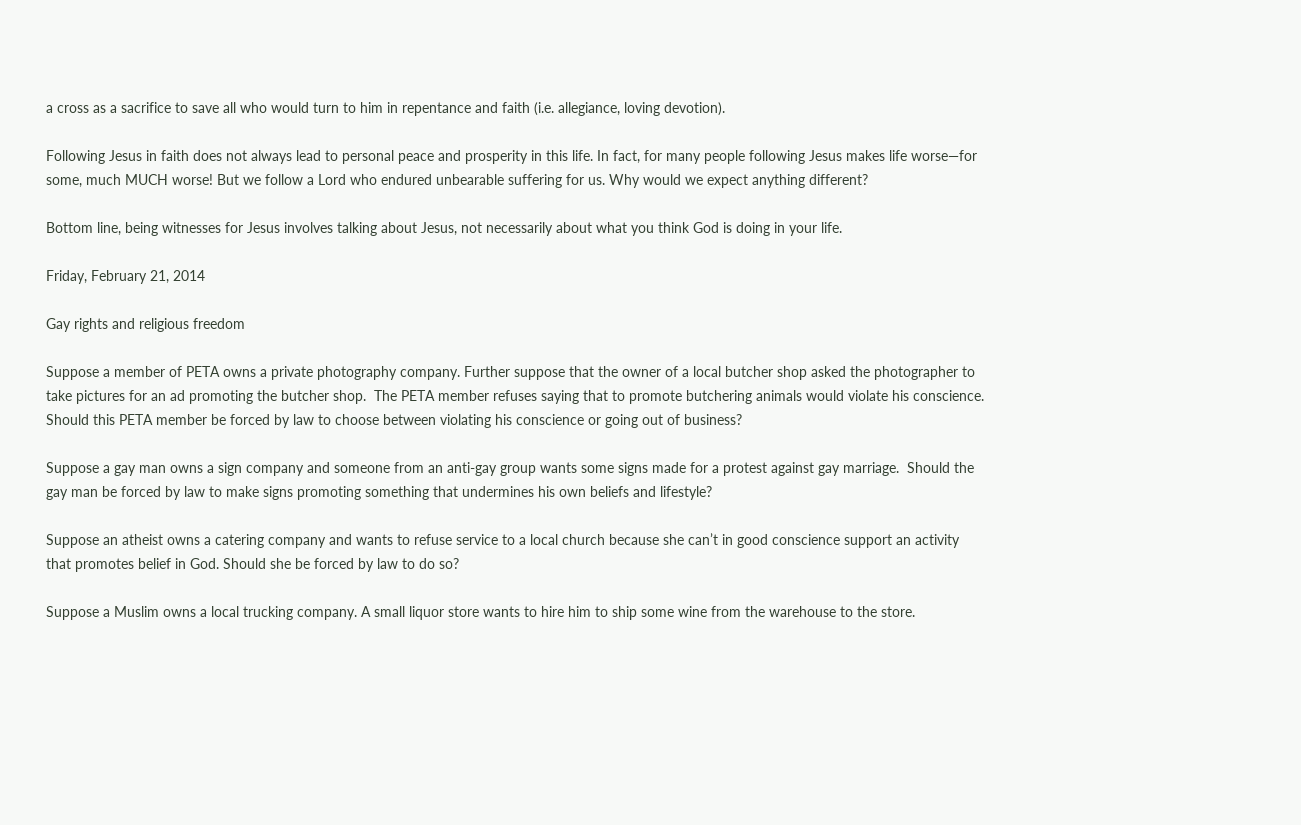a cross as a sacrifice to save all who would turn to him in repentance and faith (i.e. allegiance, loving devotion).

Following Jesus in faith does not always lead to personal peace and prosperity in this life. In fact, for many people following Jesus makes life worse—for some, much MUCH worse! But we follow a Lord who endured unbearable suffering for us. Why would we expect anything different?

Bottom line, being witnesses for Jesus involves talking about Jesus, not necessarily about what you think God is doing in your life.

Friday, February 21, 2014

Gay rights and religious freedom

Suppose a member of PETA owns a private photography company. Further suppose that the owner of a local butcher shop asked the photographer to take pictures for an ad promoting the butcher shop.  The PETA member refuses saying that to promote butchering animals would violate his conscience. Should this PETA member be forced by law to choose between violating his conscience or going out of business?

Suppose a gay man owns a sign company and someone from an anti-gay group wants some signs made for a protest against gay marriage.  Should the gay man be forced by law to make signs promoting something that undermines his own beliefs and lifestyle?

Suppose an atheist owns a catering company and wants to refuse service to a local church because she can’t in good conscience support an activity that promotes belief in God. Should she be forced by law to do so?

Suppose a Muslim owns a local trucking company. A small liquor store wants to hire him to ship some wine from the warehouse to the store.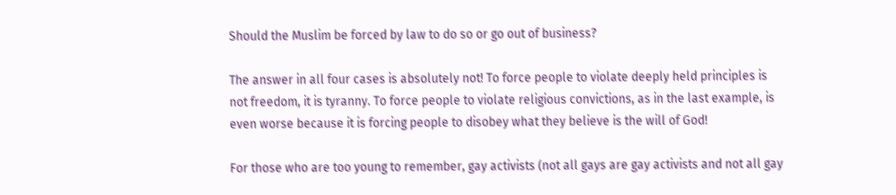Should the Muslim be forced by law to do so or go out of business?

The answer in all four cases is absolutely not! To force people to violate deeply held principles is not freedom, it is tyranny. To force people to violate religious convictions, as in the last example, is even worse because it is forcing people to disobey what they believe is the will of God!

For those who are too young to remember, gay activists (not all gays are gay activists and not all gay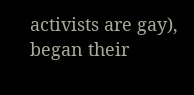activists are gay), began their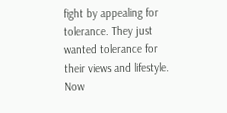fight by appealing for tolerance. They just wanted tolerance for their views and lifestyle. Now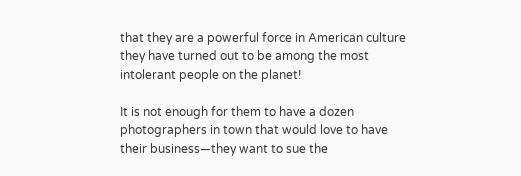that they are a powerful force in American culture they have turned out to be among the most intolerant people on the planet!

It is not enough for them to have a dozen photographers in town that would love to have their business—they want to sue the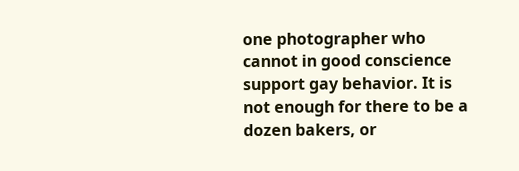one photographer who cannot in good conscience support gay behavior. It is not enough for there to be a dozen bakers, or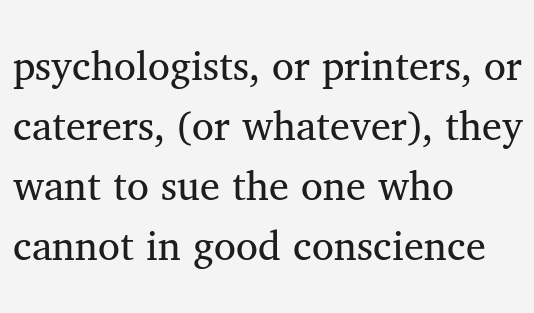psychologists, or printers, or caterers, (or whatever), they want to sue the one who cannot in good conscience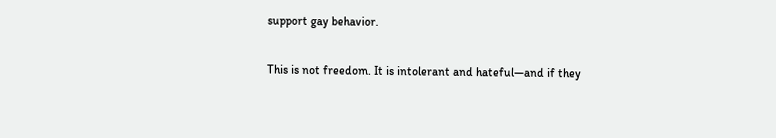support gay behavior.

This is not freedom. It is intolerant and hateful—and if they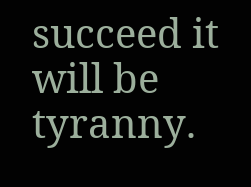succeed it will be tyranny.